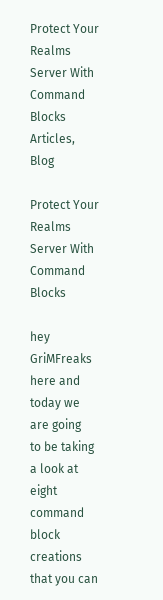Protect Your Realms Server With Command Blocks
Articles,  Blog

Protect Your Realms Server With Command Blocks

hey GriMFreaks here and today we are going
to be taking a look at eight command block creations that you can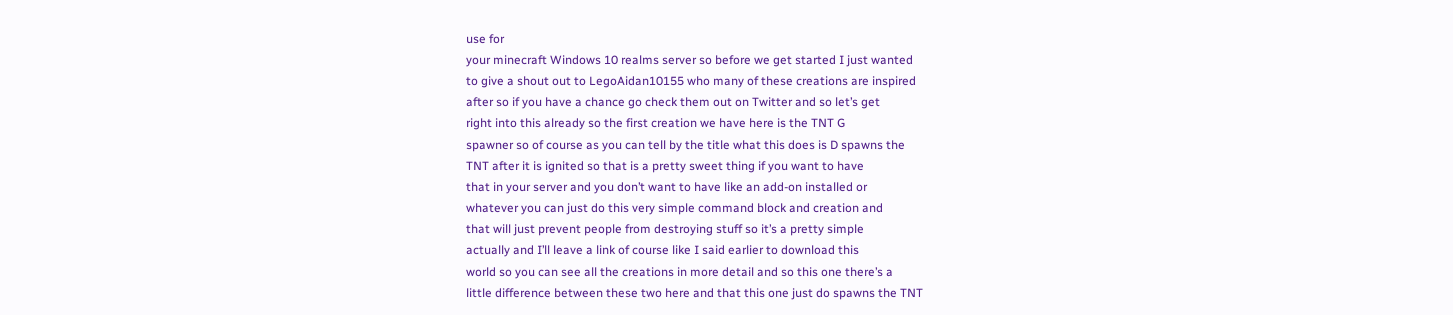use for
your minecraft Windows 10 realms server so before we get started I just wanted
to give a shout out to LegoAidan10155 who many of these creations are inspired
after so if you have a chance go check them out on Twitter and so let’s get
right into this already so the first creation we have here is the TNT G
spawner so of course as you can tell by the title what this does is D spawns the
TNT after it is ignited so that is a pretty sweet thing if you want to have
that in your server and you don’t want to have like an add-on installed or
whatever you can just do this very simple command block and creation and
that will just prevent people from destroying stuff so it’s a pretty simple
actually and I’ll leave a link of course like I said earlier to download this
world so you can see all the creations in more detail and so this one there’s a
little difference between these two here and that this one just do spawns the TNT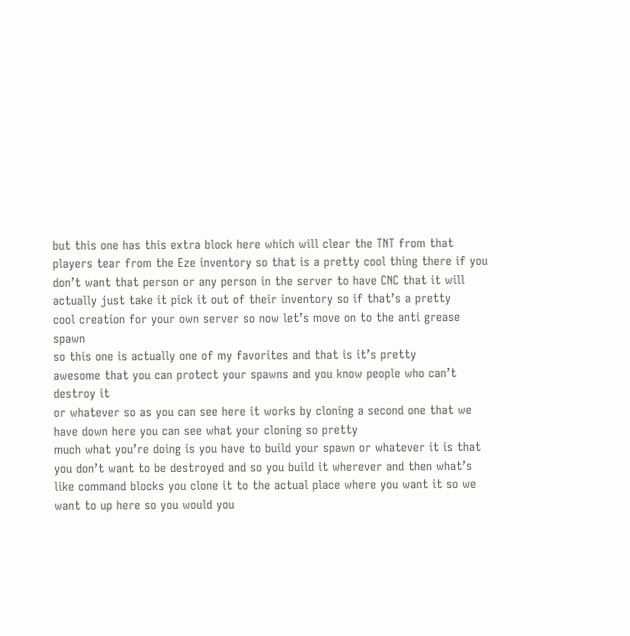but this one has this extra block here which will clear the TNT from that
players tear from the Eze inventory so that is a pretty cool thing there if you
don’t want that person or any person in the server to have CNC that it will
actually just take it pick it out of their inventory so if that’s a pretty
cool creation for your own server so now let’s move on to the anti grease spawn
so this one is actually one of my favorites and that is it’s pretty
awesome that you can protect your spawns and you know people who can’t destroy it
or whatever so as you can see here it works by cloning a second one that we
have down here you can see what your cloning so pretty
much what you’re doing is you have to build your spawn or whatever it is that
you don’t want to be destroyed and so you build it wherever and then what’s
like command blocks you clone it to the actual place where you want it so we
want to up here so you would you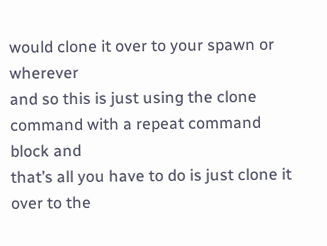would clone it over to your spawn or wherever
and so this is just using the clone command with a repeat command block and
that’s all you have to do is just clone it over to the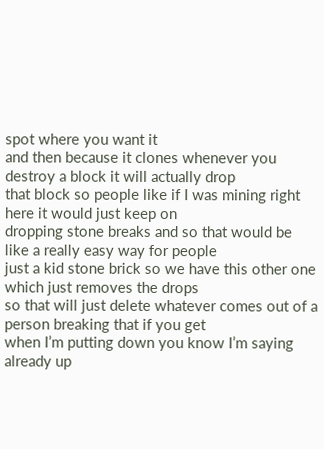spot where you want it
and then because it clones whenever you destroy a block it will actually drop
that block so people like if I was mining right here it would just keep on
dropping stone breaks and so that would be like a really easy way for people
just a kid stone brick so we have this other one which just removes the drops
so that will just delete whatever comes out of a person breaking that if you get
when I’m putting down you know I’m saying already up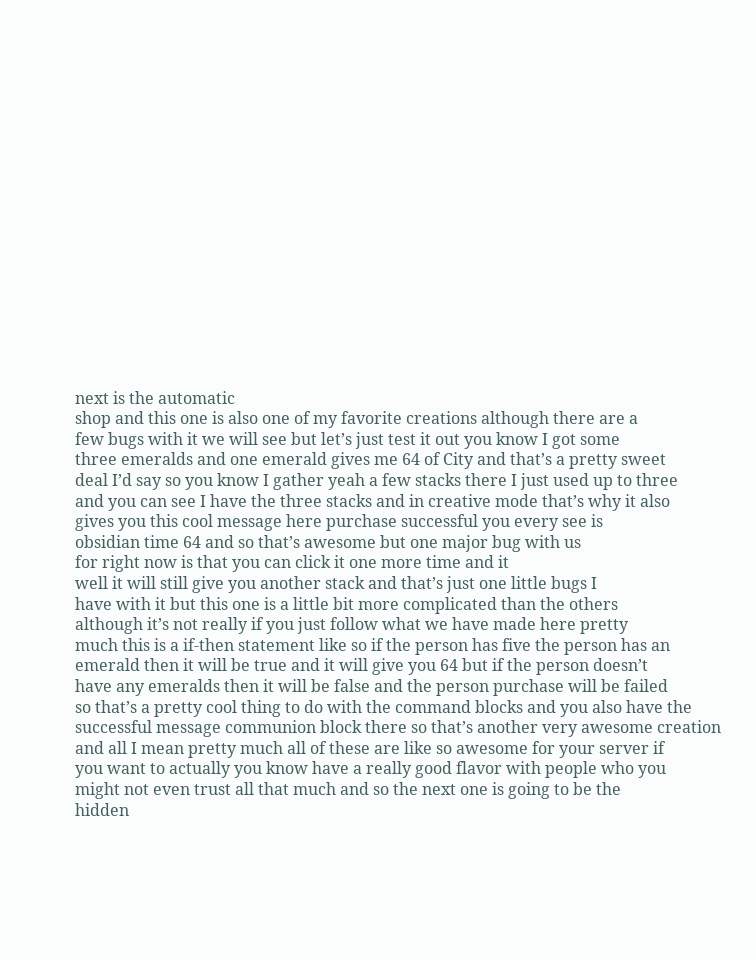next is the automatic
shop and this one is also one of my favorite creations although there are a
few bugs with it we will see but let’s just test it out you know I got some
three emeralds and one emerald gives me 64 of City and that’s a pretty sweet
deal I’d say so you know I gather yeah a few stacks there I just used up to three
and you can see I have the three stacks and in creative mode that’s why it also
gives you this cool message here purchase successful you every see is
obsidian time 64 and so that’s awesome but one major bug with us
for right now is that you can click it one more time and it
well it will still give you another stack and that’s just one little bugs I
have with it but this one is a little bit more complicated than the others
although it’s not really if you just follow what we have made here pretty
much this is a if-then statement like so if the person has five the person has an
emerald then it will be true and it will give you 64 but if the person doesn’t
have any emeralds then it will be false and the person purchase will be failed
so that’s a pretty cool thing to do with the command blocks and you also have the
successful message communion block there so that’s another very awesome creation
and all I mean pretty much all of these are like so awesome for your server if
you want to actually you know have a really good flavor with people who you
might not even trust all that much and so the next one is going to be the
hidden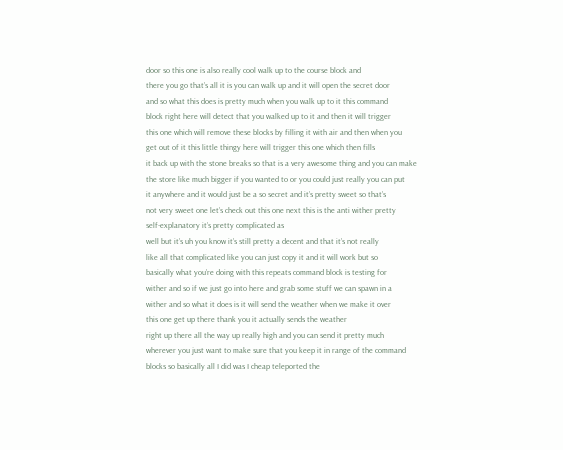door so this one is also really cool walk up to the course block and
there you go that’s all it is you can walk up and it will open the secret door
and so what this does is pretty much when you walk up to it this command
block right here will detect that you walked up to it and then it will trigger
this one which will remove these blocks by filling it with air and then when you
get out of it this little thingy here will trigger this one which then fills
it back up with the stone breaks so that is a very awesome thing and you can make
the store like much bigger if you wanted to or you could just really you can put
it anywhere and it would just be a so secret and it’s pretty sweet so that’s
not very sweet one let’s check out this one next this is the anti wither pretty
self-explanatory it’s pretty complicated as
well but it’s uh you know it’s still pretty a decent and that it’s not really
like all that complicated like you can just copy it and it will work but so
basically what you’re doing with this repeats command block is testing for
wither and so if we just go into here and grab some stuff we can spawn in a
wither and so what it does is it will send the weather when we make it over
this one get up there thank you it actually sends the weather
right up there all the way up really high and you can send it pretty much
wherever you just want to make sure that you keep it in range of the command
blocks so basically all I did was I cheap teleported the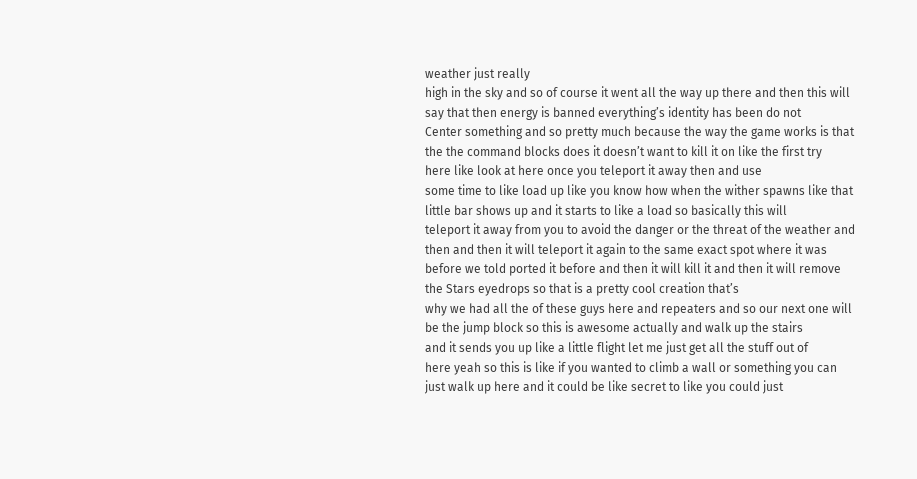weather just really
high in the sky and so of course it went all the way up there and then this will
say that then energy is banned everything’s identity has been do not
Center something and so pretty much because the way the game works is that
the the command blocks does it doesn’t want to kill it on like the first try
here like look at here once you teleport it away then and use
some time to like load up like you know how when the wither spawns like that
little bar shows up and it starts to like a load so basically this will
teleport it away from you to avoid the danger or the threat of the weather and
then and then it will teleport it again to the same exact spot where it was
before we told ported it before and then it will kill it and then it will remove
the Stars eyedrops so that is a pretty cool creation that’s
why we had all the of these guys here and repeaters and so our next one will
be the jump block so this is awesome actually and walk up the stairs
and it sends you up like a little flight let me just get all the stuff out of
here yeah so this is like if you wanted to climb a wall or something you can
just walk up here and it could be like secret to like you could just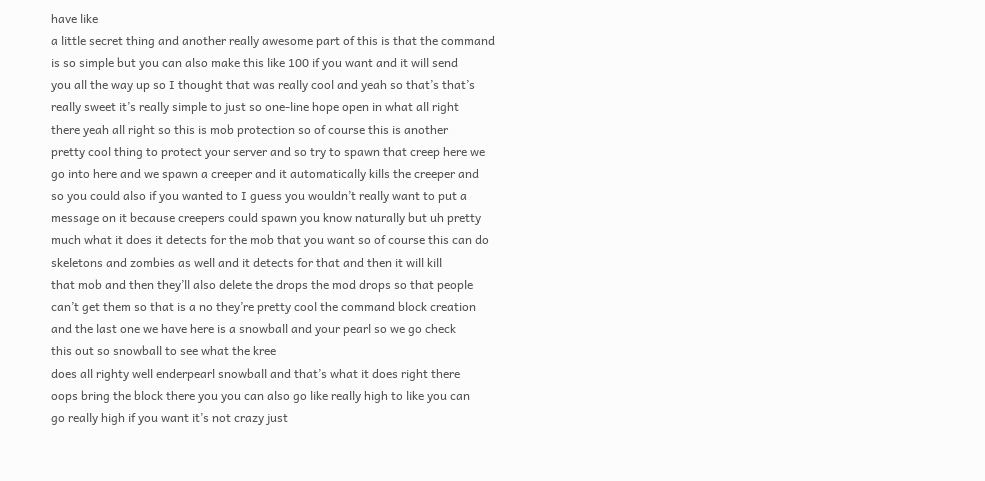have like
a little secret thing and another really awesome part of this is that the command
is so simple but you can also make this like 100 if you want and it will send
you all the way up so I thought that was really cool and yeah so that’s that’s
really sweet it’s really simple to just so one-line hope open in what all right
there yeah all right so this is mob protection so of course this is another
pretty cool thing to protect your server and so try to spawn that creep here we
go into here and we spawn a creeper and it automatically kills the creeper and
so you could also if you wanted to I guess you wouldn’t really want to put a
message on it because creepers could spawn you know naturally but uh pretty
much what it does it detects for the mob that you want so of course this can do
skeletons and zombies as well and it detects for that and then it will kill
that mob and then they’ll also delete the drops the mod drops so that people
can’t get them so that is a no they’re pretty cool the command block creation
and the last one we have here is a snowball and your pearl so we go check
this out so snowball to see what the kree
does all righty well enderpearl snowball and that’s what it does right there
oops bring the block there you you can also go like really high to like you can
go really high if you want it’s not crazy just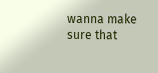wanna make sure that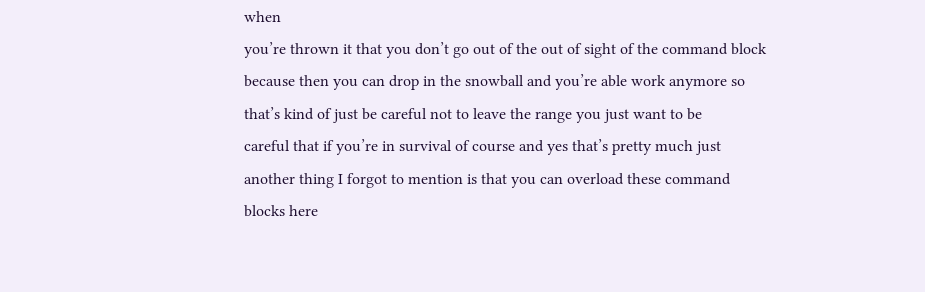when
you’re thrown it that you don’t go out of the out of sight of the command block
because then you can drop in the snowball and you’re able work anymore so
that’s kind of just be careful not to leave the range you just want to be
careful that if you’re in survival of course and yes that’s pretty much just
another thing I forgot to mention is that you can overload these command
blocks here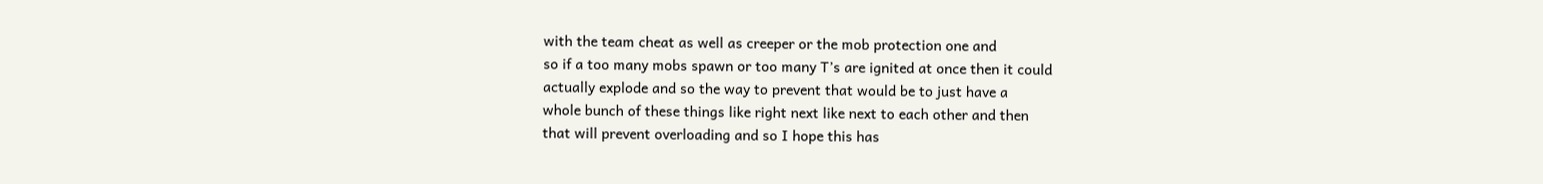with the team cheat as well as creeper or the mob protection one and
so if a too many mobs spawn or too many T’s are ignited at once then it could
actually explode and so the way to prevent that would be to just have a
whole bunch of these things like right next like next to each other and then
that will prevent overloading and so I hope this has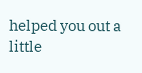helped you out a little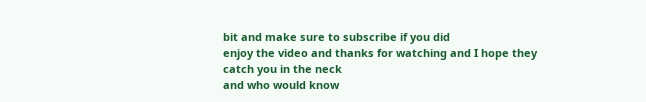bit and make sure to subscribe if you did
enjoy the video and thanks for watching and I hope they catch you in the neck
and who would know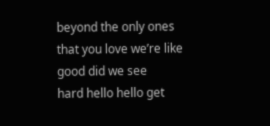beyond the only ones that you love we’re like good did we see
hard hello hello get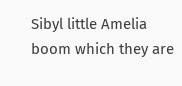Sibyl little Amelia boom which they are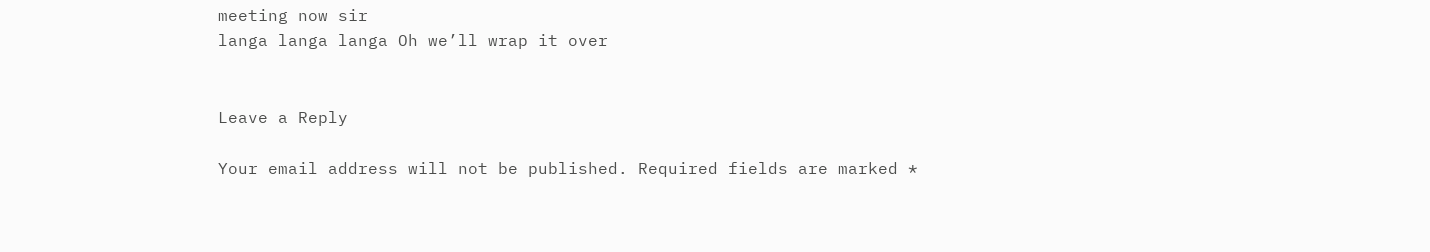meeting now sir
langa langa langa Oh we’ll wrap it over


Leave a Reply

Your email address will not be published. Required fields are marked *